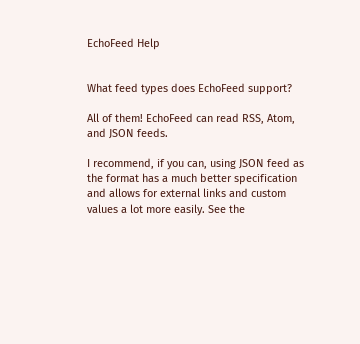EchoFeed Help


What feed types does EchoFeed support?

All of them! EchoFeed can read RSS, Atom, and JSON feeds.

I recommend, if you can, using JSON feed as the format has a much better specification and allows for external links and custom values a lot more easily. See the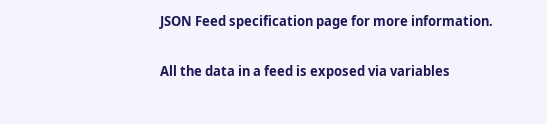JSON Feed specification page for more information.

All the data in a feed is exposed via variables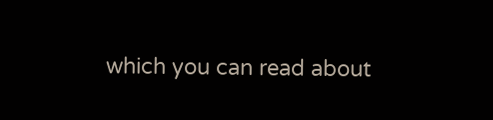which you can read about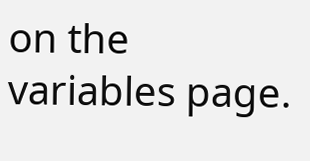on the variables page.